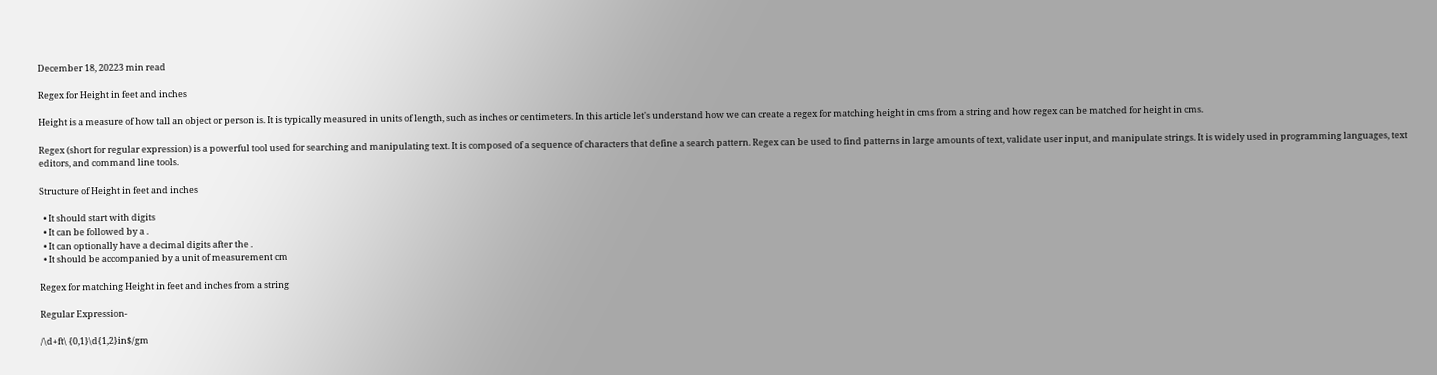December 18, 20223 min read

Regex for Height in feet and inches

Height is a measure of how tall an object or person is. It is typically measured in units of length, such as inches or centimeters. In this article let's understand how we can create a regex for matching height in cms from a string and how regex can be matched for height in cms.

Regex (short for regular expression) is a powerful tool used for searching and manipulating text. It is composed of a sequence of characters that define a search pattern. Regex can be used to find patterns in large amounts of text, validate user input, and manipulate strings. It is widely used in programming languages, text editors, and command line tools.

Structure of Height in feet and inches

  • It should start with digits
  • It can be followed by a .
  • It can optionally have a decimal digits after the .
  • It should be accompanied by a unit of measurement cm

Regex for matching Height in feet and inches from a string

Regular Expression-

/\d+ft\ {0,1}\d{1,2}in$/gm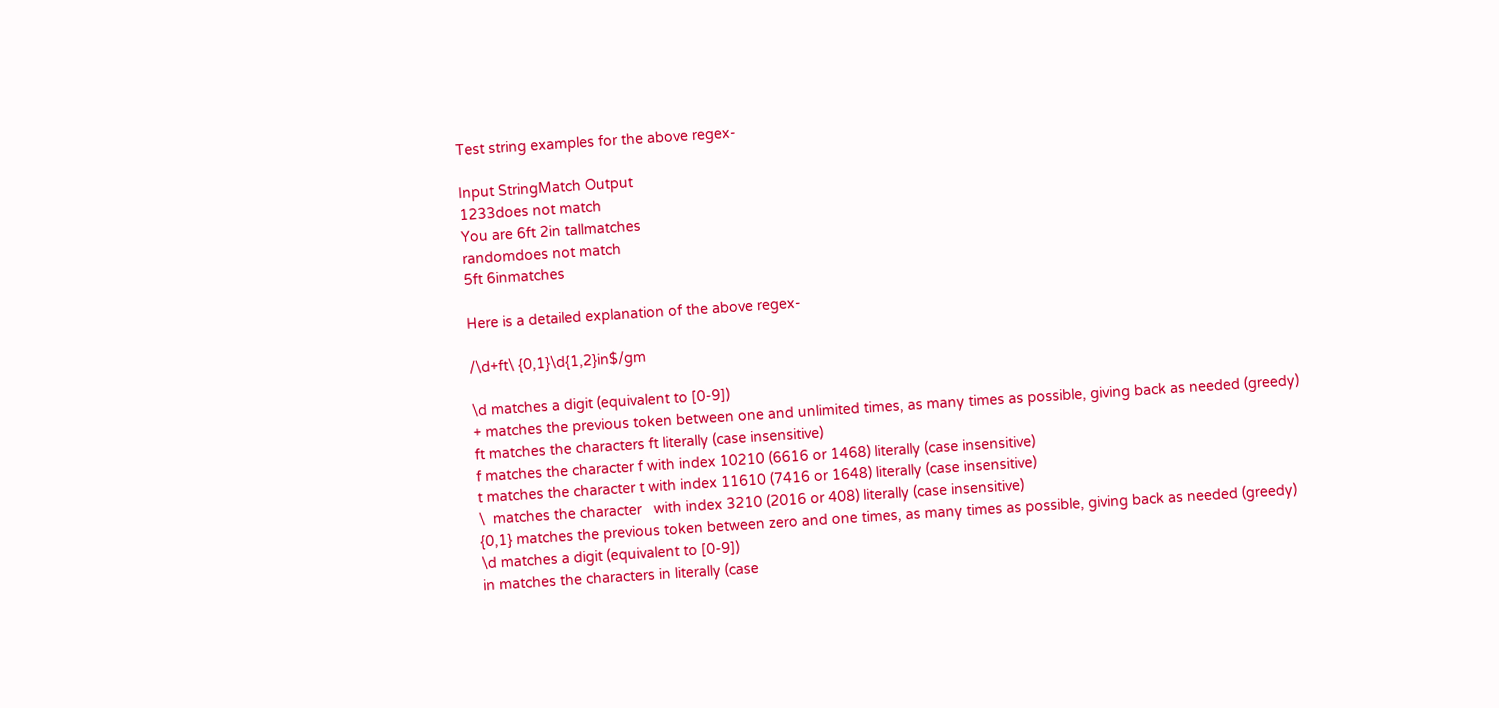Test string examples for the above regex-

Input StringMatch Output
1233does not match
You are 6ft 2in tallmatches
randomdoes not match
5ft 6inmatches

Here is a detailed explanation of the above regex-

/\d+ft\ {0,1}\d{1,2}in$/gm

\d matches a digit (equivalent to [0-9])
+ matches the previous token between one and unlimited times, as many times as possible, giving back as needed (greedy)
ft matches the characters ft literally (case insensitive)
f matches the character f with index 10210 (6616 or 1468) literally (case insensitive)
t matches the character t with index 11610 (7416 or 1648) literally (case insensitive)
\  matches the character   with index 3210 (2016 or 408) literally (case insensitive)
{0,1} matches the previous token between zero and one times, as many times as possible, giving back as needed (greedy)
\d matches a digit (equivalent to [0-9])
in matches the characters in literally (case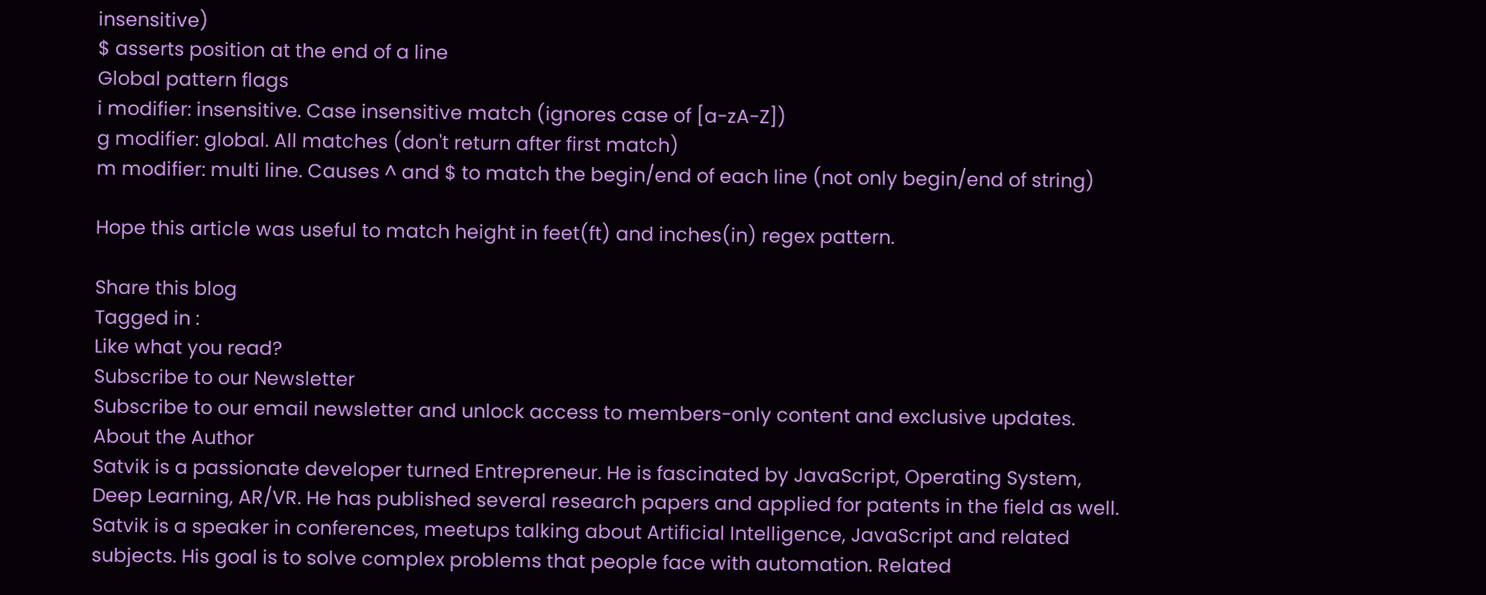insensitive)
$ asserts position at the end of a line
Global pattern flags
i modifier: insensitive. Case insensitive match (ignores case of [a-zA-Z])
g modifier: global. All matches (don't return after first match)
m modifier: multi line. Causes ^ and $ to match the begin/end of each line (not only begin/end of string)

Hope this article was useful to match height in feet(ft) and inches(in) regex pattern.

Share this blog
Tagged in :
Like what you read?
Subscribe to our Newsletter
Subscribe to our email newsletter and unlock access to members-only content and exclusive updates.
About the Author
Satvik is a passionate developer turned Entrepreneur. He is fascinated by JavaScript, Operating System, Deep Learning, AR/VR. He has published several research papers and applied for patents in the field as well. Satvik is a speaker in conferences, meetups talking about Artificial Intelligence, JavaScript and related subjects. His goal is to solve complex problems that people face with automation. Related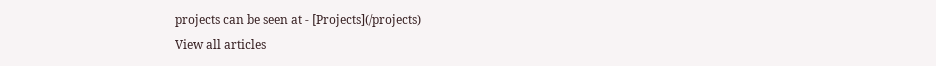projects can be seen at - [Projects](/projects)
View all articles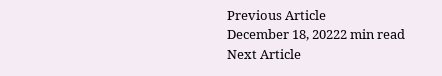Previous Article
December 18, 20222 min read
Next Article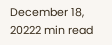December 18, 20222 min read